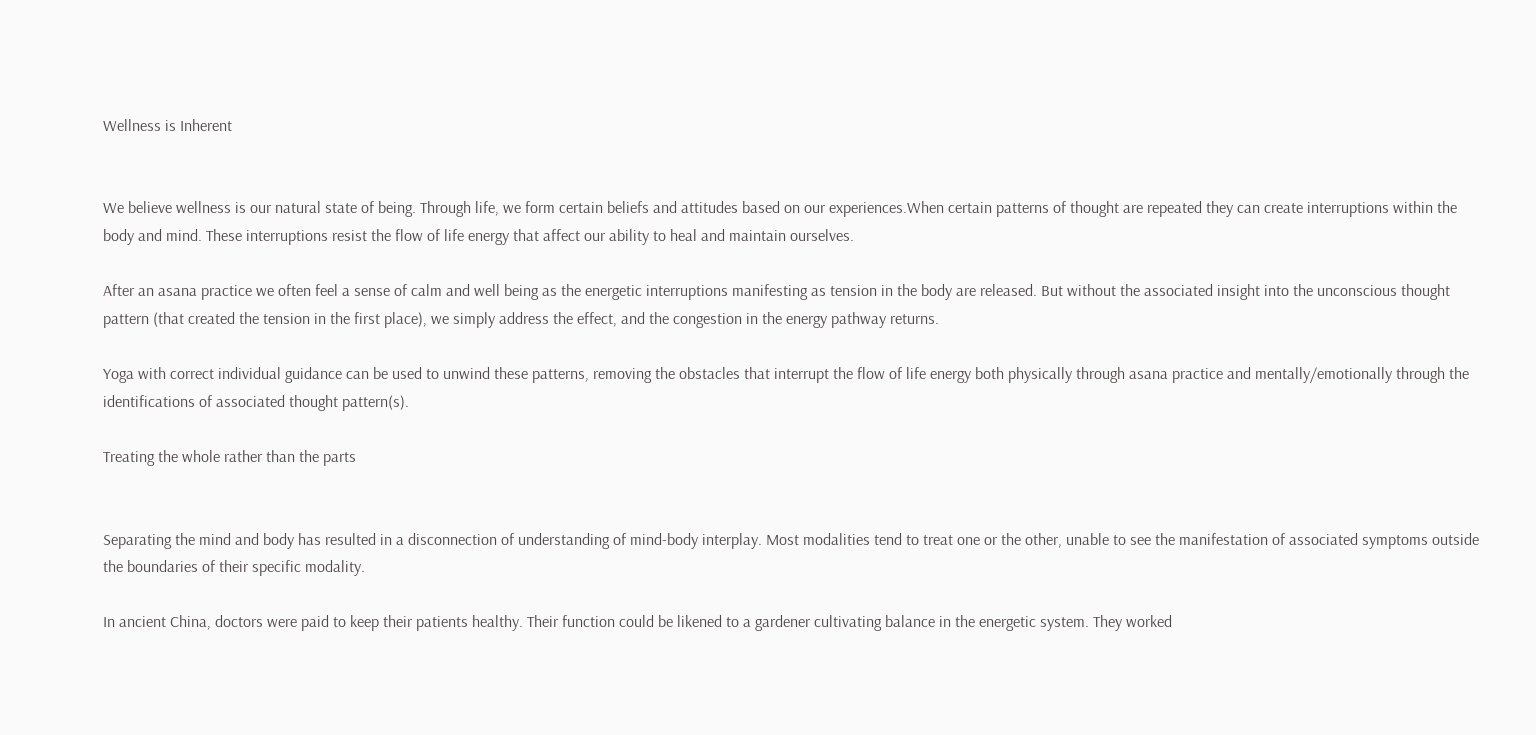Wellness is Inherent


We believe wellness is our natural state of being. Through life, we form certain beliefs and attitudes based on our experiences.When certain patterns of thought are repeated they can create interruptions within the body and mind. These interruptions resist the flow of life energy that affect our ability to heal and maintain ourselves.

After an asana practice we often feel a sense of calm and well being as the energetic interruptions manifesting as tension in the body are released. But without the associated insight into the unconscious thought pattern (that created the tension in the first place), we simply address the effect, and the congestion in the energy pathway returns.

Yoga with correct individual guidance can be used to unwind these patterns, removing the obstacles that interrupt the flow of life energy both physically through asana practice and mentally/emotionally through the identifications of associated thought pattern(s).

Treating the whole rather than the parts


Separating the mind and body has resulted in a disconnection of understanding of mind-body interplay. Most modalities tend to treat one or the other, unable to see the manifestation of associated symptoms outside the boundaries of their specific modality.

In ancient China, doctors were paid to keep their patients healthy. Their function could be likened to a gardener cultivating balance in the energetic system. They worked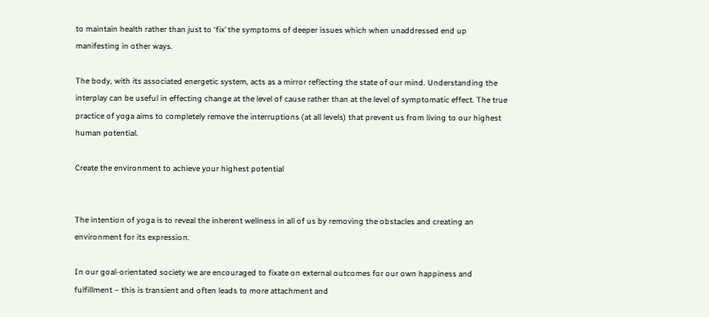to maintain health rather than just to ‘fix’ the symptoms of deeper issues which when unaddressed end up manifesting in other ways.

The body, with its associated energetic system, acts as a mirror reflecting the state of our mind. Understanding the interplay can be useful in effecting change at the level of cause rather than at the level of symptomatic effect. The true practice of yoga aims to completely remove the interruptions (at all levels) that prevent us from living to our highest human potential.

Create the environment to achieve your highest potential


The intention of yoga is to reveal the inherent wellness in all of us by removing the obstacles and creating an environment for its expression.

In our goal-orientated society we are encouraged to fixate on external outcomes for our own happiness and fulfillment – this is transient and often leads to more attachment and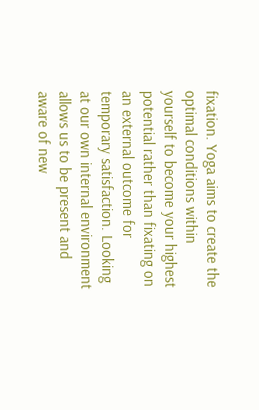fixation. Yoga aims to create the optimal conditions within yourself to become your highest potential rather than fixating on an external outcome for temporary satisfaction. Looking at our own internal environment allows us to be present and aware of new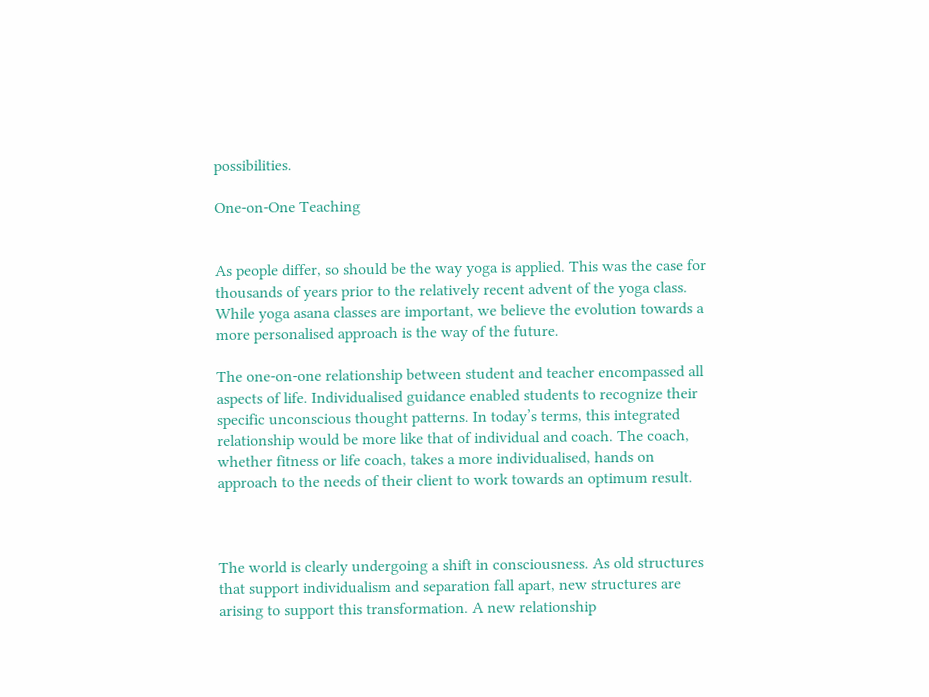possibilities.

One-on-One Teaching


As people differ, so should be the way yoga is applied. This was the case for thousands of years prior to the relatively recent advent of the yoga class. While yoga asana classes are important, we believe the evolution towards a more personalised approach is the way of the future.

The one-on-one relationship between student and teacher encompassed all aspects of life. Individualised guidance enabled students to recognize their specific unconscious thought patterns. In today’s terms, this integrated relationship would be more like that of individual and coach. The coach, whether fitness or life coach, takes a more individualised, hands on approach to the needs of their client to work towards an optimum result.



The world is clearly undergoing a shift in consciousness. As old structures that support individualism and separation fall apart, new structures are arising to support this transformation. A new relationship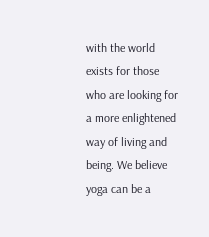with the world exists for those who are looking for a more enlightened way of living and being. We believe yoga can be a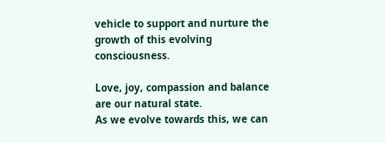vehicle to support and nurture the growth of this evolving consciousness.

Love, joy, compassion and balance are our natural state.
As we evolve towards this, we can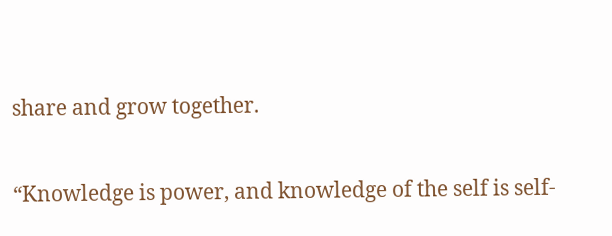share and grow together.

“Knowledge is power, and knowledge of the self is self-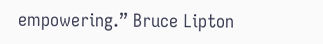empowering.” Bruce Lipton